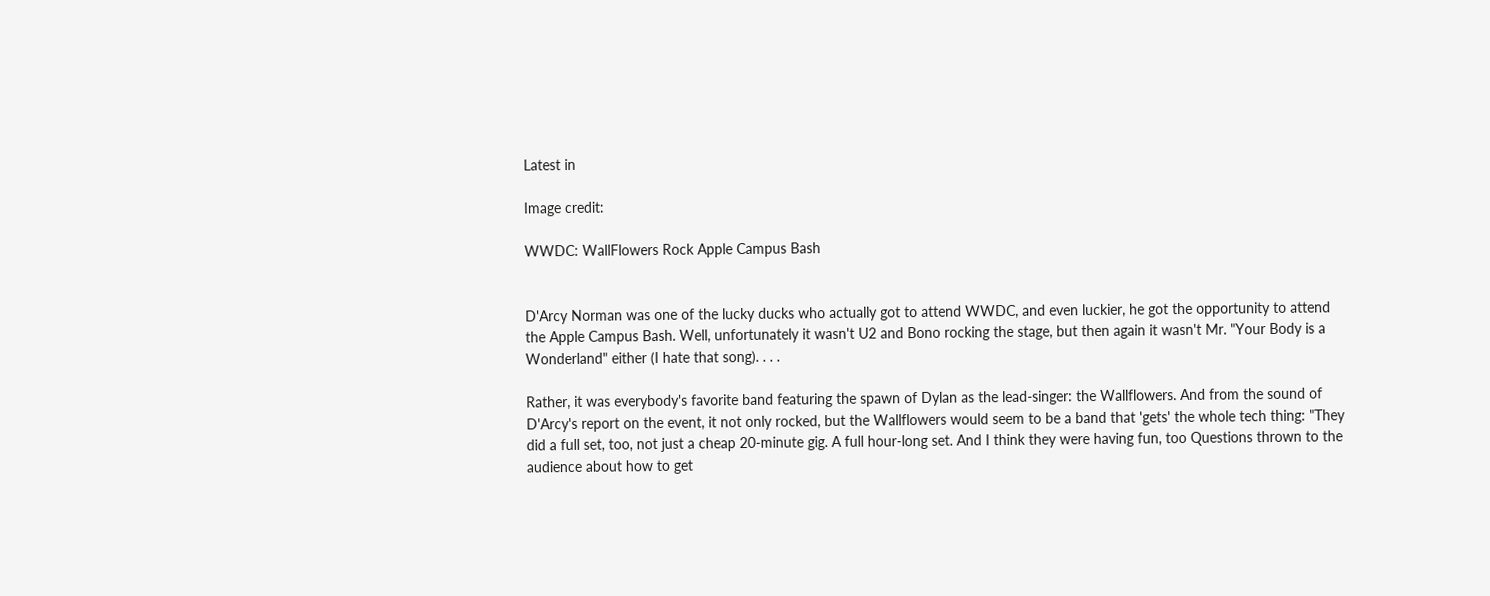Latest in

Image credit:

WWDC: WallFlowers Rock Apple Campus Bash


D'Arcy Norman was one of the lucky ducks who actually got to attend WWDC, and even luckier, he got the opportunity to attend the Apple Campus Bash. Well, unfortunately it wasn't U2 and Bono rocking the stage, but then again it wasn't Mr. "Your Body is a Wonderland" either (I hate that song). . . .

Rather, it was everybody's favorite band featuring the spawn of Dylan as the lead-singer: the Wallflowers. And from the sound of D'Arcy's report on the event, it not only rocked, but the Wallflowers would seem to be a band that 'gets' the whole tech thing: "They did a full set, too, not just a cheap 20-minute gig. A full hour-long set. And I think they were having fun, too Questions thrown to the audience about how to get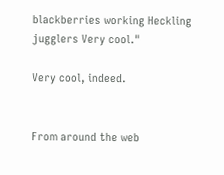blackberries working Heckling jugglers Very cool."

Very cool, indeed.


From around the web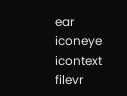ear iconeye icontext filevr